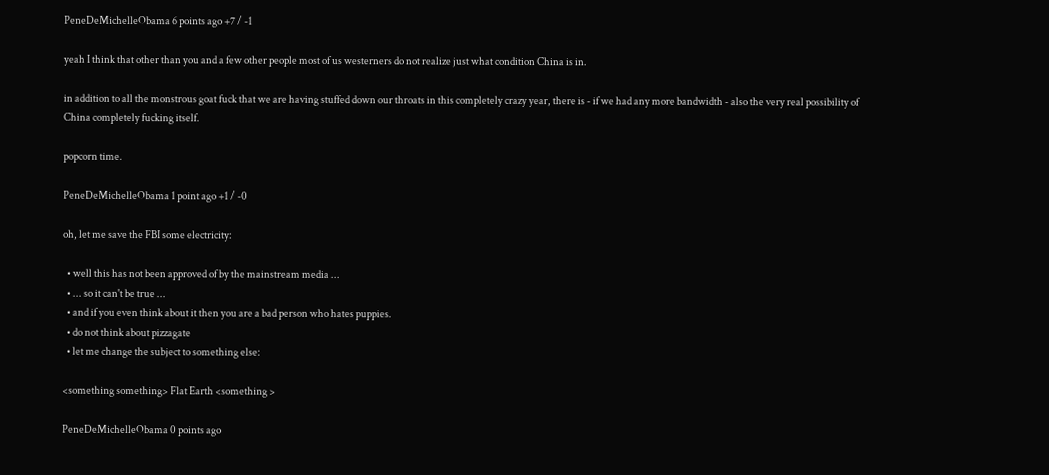PeneDeMichelleObama 6 points ago +7 / -1

yeah I think that other than you and a few other people most of us westerners do not realize just what condition China is in.

in addition to all the monstrous goat fuck that we are having stuffed down our throats in this completely crazy year, there is - if we had any more bandwidth - also the very real possibility of China completely fucking itself.

popcorn time.

PeneDeMichelleObama 1 point ago +1 / -0

oh, let me save the FBI some electricity:

  • well this has not been approved of by the mainstream media ...
  • ... so it can't be true ...
  • and if you even think about it then you are a bad person who hates puppies.
  • do not think about pizzagate
  • let me change the subject to something else:

<something something> Flat Earth <something >

PeneDeMichelleObama 0 points ago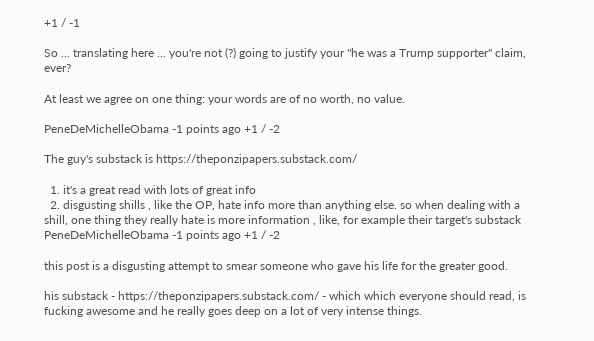+1 / -1

So ... translating here ... you're not (?) going to justify your "he was a Trump supporter" claim, ever?

At least we agree on one thing: your words are of no worth, no value.

PeneDeMichelleObama -1 points ago +1 / -2

The guy's substack is https://theponzipapers.substack.com/

  1. it's a great read with lots of great info
  2. disgusting shills , like the OP, hate info more than anything else. so when dealing with a shill, one thing they really hate is more information , like, for example their target's substack
PeneDeMichelleObama -1 points ago +1 / -2

this post is a disgusting attempt to smear someone who gave his life for the greater good.

his substack - https://theponzipapers.substack.com/ - which which everyone should read, is fucking awesome and he really goes deep on a lot of very intense things.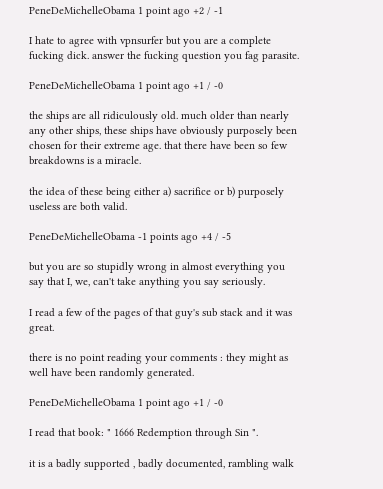PeneDeMichelleObama 1 point ago +2 / -1

I hate to agree with vpnsurfer but you are a complete fucking dick. answer the fucking question you fag parasite.

PeneDeMichelleObama 1 point ago +1 / -0

the ships are all ridiculously old. much older than nearly any other ships, these ships have obviously purposely been chosen for their extreme age. that there have been so few breakdowns is a miracle.

the idea of these being either a) sacrifice or b) purposely useless are both valid.

PeneDeMichelleObama -1 points ago +4 / -5

but you are so stupidly wrong in almost everything you say that I, we, can't take anything you say seriously.

I read a few of the pages of that guy's sub stack and it was great.

there is no point reading your comments : they might as well have been randomly generated.

PeneDeMichelleObama 1 point ago +1 / -0

I read that book: " 1666 Redemption through Sin ".

it is a badly supported , badly documented, rambling walk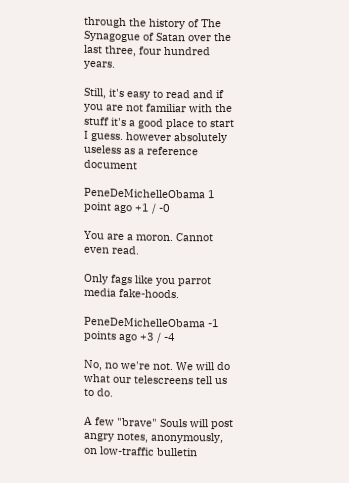through the history of The Synagogue of Satan over the last three, four hundred years.

Still, it's easy to read and if you are not familiar with the stuff it's a good place to start I guess. however absolutely useless as a reference document

PeneDeMichelleObama 1 point ago +1 / -0

You are a moron. Cannot even read.

Only fags like you parrot media fake-hoods.

PeneDeMichelleObama -1 points ago +3 / -4

No, no we're not. We will do what our telescreens tell us to do.

A few "brave" Souls will post angry notes, anonymously, on low-traffic bulletin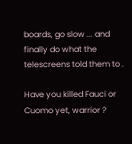boards, go slow ... and finally do what the telescreens told them to .

Have you killed Fauci or Cuomo yet, warrior ?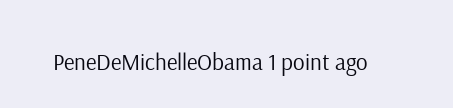PeneDeMichelleObama 1 point ago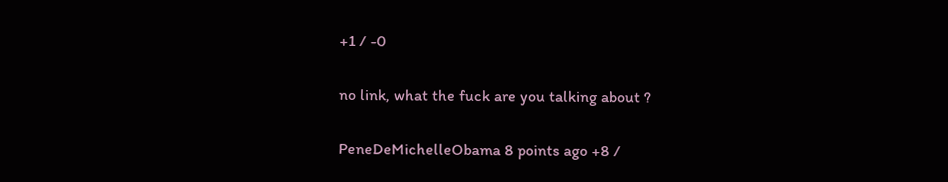+1 / -0

no link, what the fuck are you talking about ?

PeneDeMichelleObama 8 points ago +8 /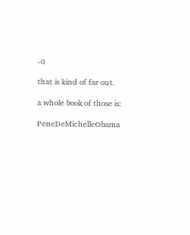-0

that is kind of far out.

a whole book of those is:

PeneDeMichelleObama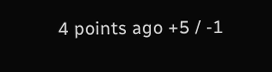4 points ago +5 / -1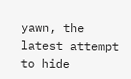yawn, the latest attempt to hide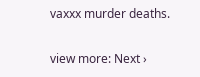vaxxx murder deaths.

view more: Next ›